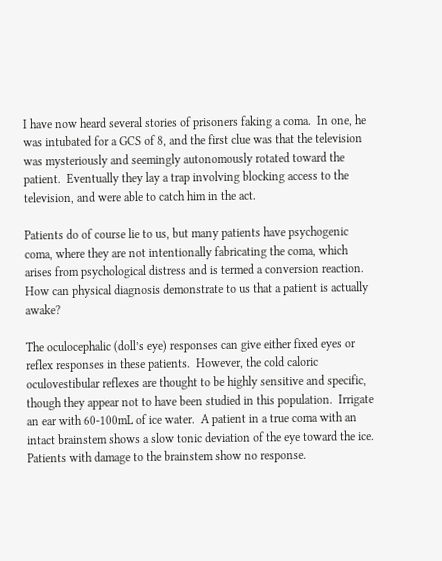I have now heard several stories of prisoners faking a coma.  In one, he was intubated for a GCS of 8, and the first clue was that the television was mysteriously and seemingly autonomously rotated toward the patient.  Eventually they lay a trap involving blocking access to the television, and were able to catch him in the act.

Patients do of course lie to us, but many patients have psychogenic coma, where they are not intentionally fabricating the coma, which arises from psychological distress and is termed a conversion reaction.  How can physical diagnosis demonstrate to us that a patient is actually awake?

The oculocephalic (doll’s eye) responses can give either fixed eyes or reflex responses in these patients.  However, the cold caloric oculovestibular reflexes are thought to be highly sensitive and specific, though they appear not to have been studied in this population.  Irrigate an ear with 60-100mL of ice water.  A patient in a true coma with an intact brainstem shows a slow tonic deviation of the eye toward the ice. Patients with damage to the brainstem show no response.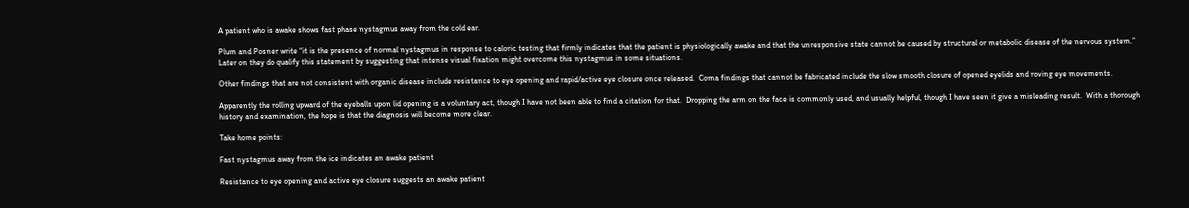A patient who is awake shows fast phase nystagmus away from the cold ear.

Plum and Posner write “it is the presence of normal nystagmus in response to caloric testing that firmly indicates that the patient is physiologically awake and that the unresponsive state cannot be caused by structural or metabolic disease of the nervous system.” Later on they do qualify this statement by suggesting that intense visual fixation might overcome this nystagmus in some situations.

Other findings that are not consistent with organic disease include resistance to eye opening and rapid/active eye closure once released.  Coma findings that cannot be fabricated include the slow smooth closure of opened eyelids and roving eye movements.

Apparently the rolling upward of the eyeballs upon lid opening is a voluntary act, though I have not been able to find a citation for that.  Dropping the arm on the face is commonly used, and usually helpful, though I have seen it give a misleading result.  With a thorough history and examination, the hope is that the diagnosis will become more clear.

Take home points:

Fast nystagmus away from the ice indicates an awake patient

Resistance to eye opening and active eye closure suggests an awake patient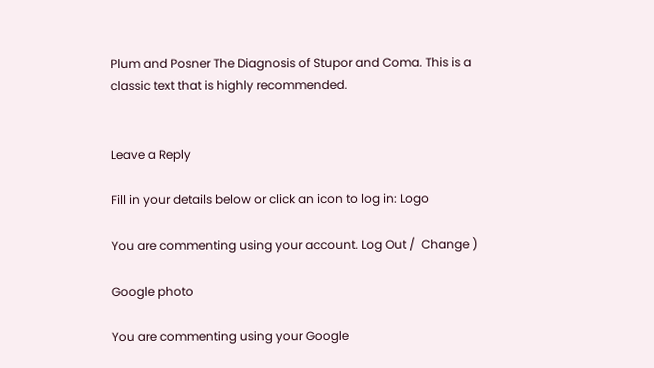Plum and Posner The Diagnosis of Stupor and Coma. This is a classic text that is highly recommended.


Leave a Reply

Fill in your details below or click an icon to log in: Logo

You are commenting using your account. Log Out /  Change )

Google photo

You are commenting using your Google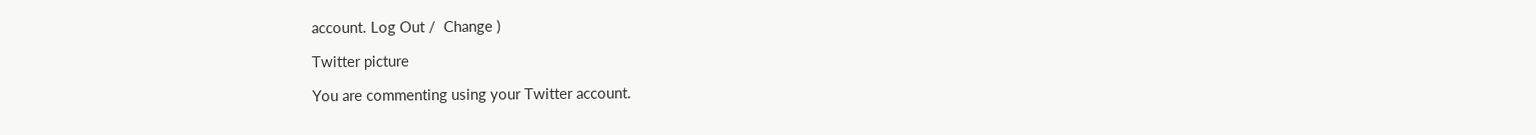account. Log Out /  Change )

Twitter picture

You are commenting using your Twitter account.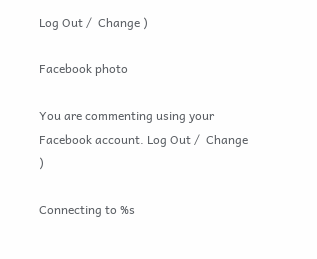Log Out /  Change )

Facebook photo

You are commenting using your Facebook account. Log Out /  Change )

Connecting to %s